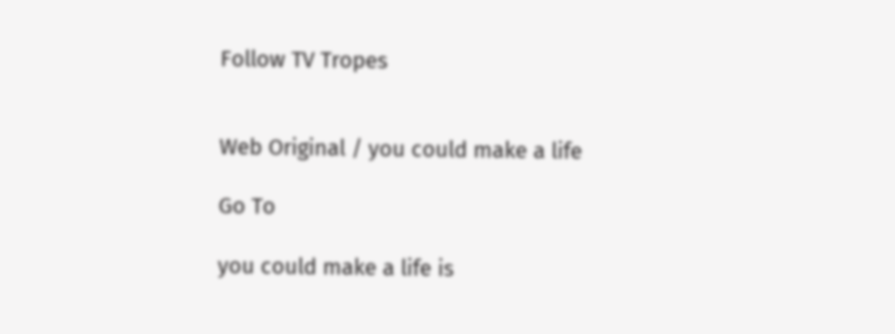Follow TV Tropes


Web Original / you could make a life

Go To

you could make a life is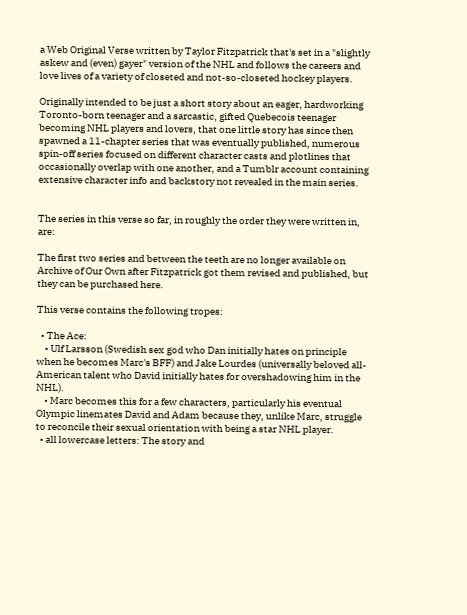a Web Original Verse written by Taylor Fitzpatrick that's set in a "slightly askew and (even) gayer" version of the NHL and follows the careers and love lives of a variety of closeted and not-so-closeted hockey players.

Originally intended to be just a short story about an eager, hardworking Toronto-born teenager and a sarcastic, gifted Quebecois teenager becoming NHL players and lovers, that one little story has since then spawned a 11-chapter series that was eventually published, numerous spin-off series focused on different character casts and plotlines that occasionally overlap with one another, and a Tumblr account containing extensive character info and backstory not revealed in the main series.


The series in this verse so far, in roughly the order they were written in, are:

The first two series and between the teeth are no longer available on Archive of Our Own after Fitzpatrick got them revised and published, but they can be purchased here.

This verse contains the following tropes:

  • The Ace:
    • Ulf Larsson (Swedish sex god who Dan initially hates on principle when he becomes Marc's BFF) and Jake Lourdes (universally beloved all-American talent who David initially hates for overshadowing him in the NHL).
    • Marc becomes this for a few characters, particularly his eventual Olympic linemates David and Adam because they, unlike Marc, struggle to reconcile their sexual orientation with being a star NHL player.
  • all lowercase letters: The story and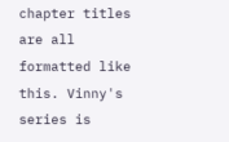chapter titles are all formatted like this. Vinny's series is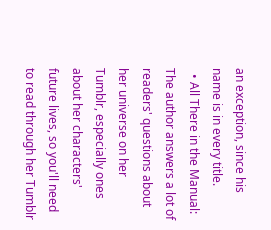an exception, since his name is in every title.
  • All There in the Manual: The author answers a lot of readers' questions about her universe on her Tumblr, especially ones about her characters' future lives, so you'll need to read through her Tumblr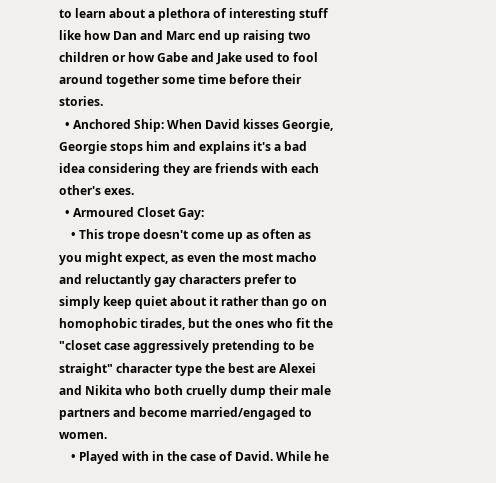to learn about a plethora of interesting stuff like how Dan and Marc end up raising two children or how Gabe and Jake used to fool around together some time before their stories.
  • Anchored Ship: When David kisses Georgie, Georgie stops him and explains it's a bad idea considering they are friends with each other's exes.
  • Armoured Closet Gay:
    • This trope doesn't come up as often as you might expect, as even the most macho and reluctantly gay characters prefer to simply keep quiet about it rather than go on homophobic tirades, but the ones who fit the "closet case aggressively pretending to be straight" character type the best are Alexei and Nikita who both cruelly dump their male partners and become married/engaged to women.
    • Played with in the case of David. While he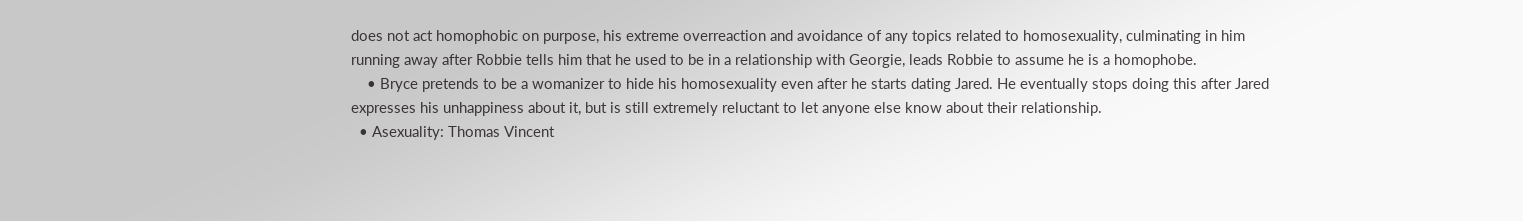does not act homophobic on purpose, his extreme overreaction and avoidance of any topics related to homosexuality, culminating in him running away after Robbie tells him that he used to be in a relationship with Georgie, leads Robbie to assume he is a homophobe.
    • Bryce pretends to be a womanizer to hide his homosexuality even after he starts dating Jared. He eventually stops doing this after Jared expresses his unhappiness about it, but is still extremely reluctant to let anyone else know about their relationship.
  • Asexuality: Thomas Vincent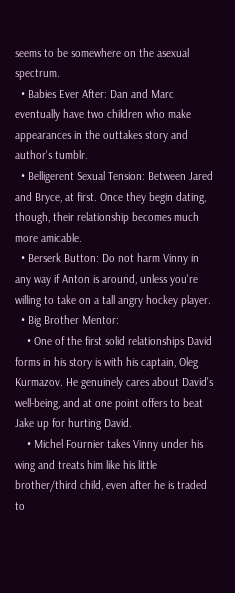seems to be somewhere on the asexual spectrum.
  • Babies Ever After: Dan and Marc eventually have two children who make appearances in the outtakes story and author's tumblr.
  • Belligerent Sexual Tension: Between Jared and Bryce, at first. Once they begin dating, though, their relationship becomes much more amicable.
  • Berserk Button: Do not harm Vinny in any way if Anton is around, unless you're willing to take on a tall angry hockey player.
  • Big Brother Mentor:
    • One of the first solid relationships David forms in his story is with his captain, Oleg Kurmazov. He genuinely cares about David's well-being, and at one point offers to beat Jake up for hurting David.
    • Michel Fournier takes Vinny under his wing and treats him like his little brother/third child, even after he is traded to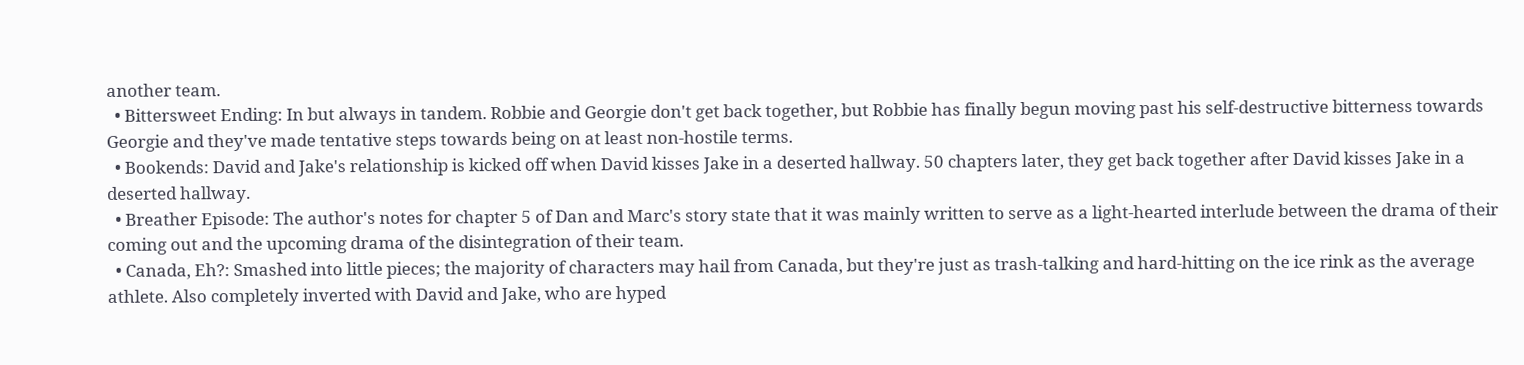another team.
  • Bittersweet Ending: In but always in tandem. Robbie and Georgie don't get back together, but Robbie has finally begun moving past his self-destructive bitterness towards Georgie and they've made tentative steps towards being on at least non-hostile terms.
  • Bookends: David and Jake's relationship is kicked off when David kisses Jake in a deserted hallway. 50 chapters later, they get back together after David kisses Jake in a deserted hallway.
  • Breather Episode: The author's notes for chapter 5 of Dan and Marc's story state that it was mainly written to serve as a light-hearted interlude between the drama of their coming out and the upcoming drama of the disintegration of their team.
  • Canada, Eh?: Smashed into little pieces; the majority of characters may hail from Canada, but they're just as trash-talking and hard-hitting on the ice rink as the average athlete. Also completely inverted with David and Jake, who are hyped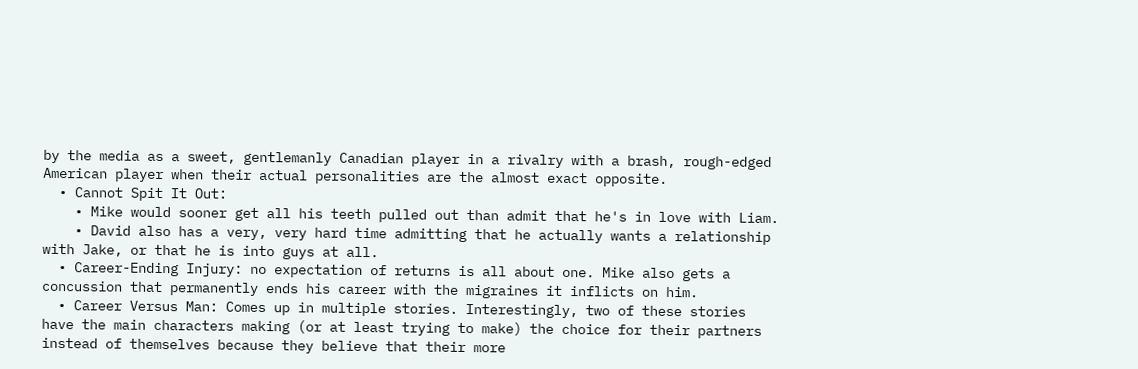by the media as a sweet, gentlemanly Canadian player in a rivalry with a brash, rough-edged American player when their actual personalities are the almost exact opposite.
  • Cannot Spit It Out:
    • Mike would sooner get all his teeth pulled out than admit that he's in love with Liam.
    • David also has a very, very hard time admitting that he actually wants a relationship with Jake, or that he is into guys at all.
  • Career-Ending Injury: no expectation of returns is all about one. Mike also gets a concussion that permanently ends his career with the migraines it inflicts on him.
  • Career Versus Man: Comes up in multiple stories. Interestingly, two of these stories have the main characters making (or at least trying to make) the choice for their partners instead of themselves because they believe that their more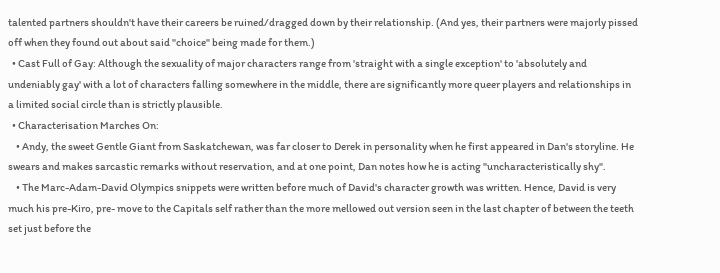talented partners shouldn't have their careers be ruined/dragged down by their relationship. (And yes, their partners were majorly pissed off when they found out about said "choice" being made for them.)
  • Cast Full of Gay: Although the sexuality of major characters range from 'straight with a single exception' to 'absolutely and undeniably gay' with a lot of characters falling somewhere in the middle, there are significantly more queer players and relationships in a limited social circle than is strictly plausible.
  • Characterisation Marches On:
    • Andy, the sweet Gentle Giant from Saskatchewan, was far closer to Derek in personality when he first appeared in Dan's storyline. He swears and makes sarcastic remarks without reservation, and at one point, Dan notes how he is acting "uncharacteristically shy".
    • The Marc-Adam-David Olympics snippets were written before much of David's character growth was written. Hence, David is very much his pre-Kiro, pre- move to the Capitals self rather than the more mellowed out version seen in the last chapter of between the teeth set just before the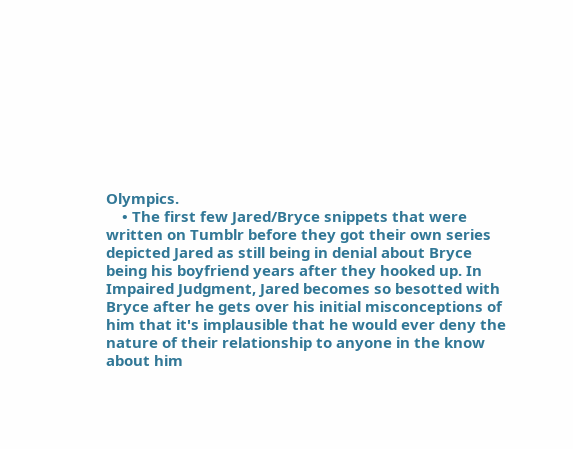Olympics.
    • The first few Jared/Bryce snippets that were written on Tumblr before they got their own series depicted Jared as still being in denial about Bryce being his boyfriend years after they hooked up. In Impaired Judgment, Jared becomes so besotted with Bryce after he gets over his initial misconceptions of him that it's implausible that he would ever deny the nature of their relationship to anyone in the know about him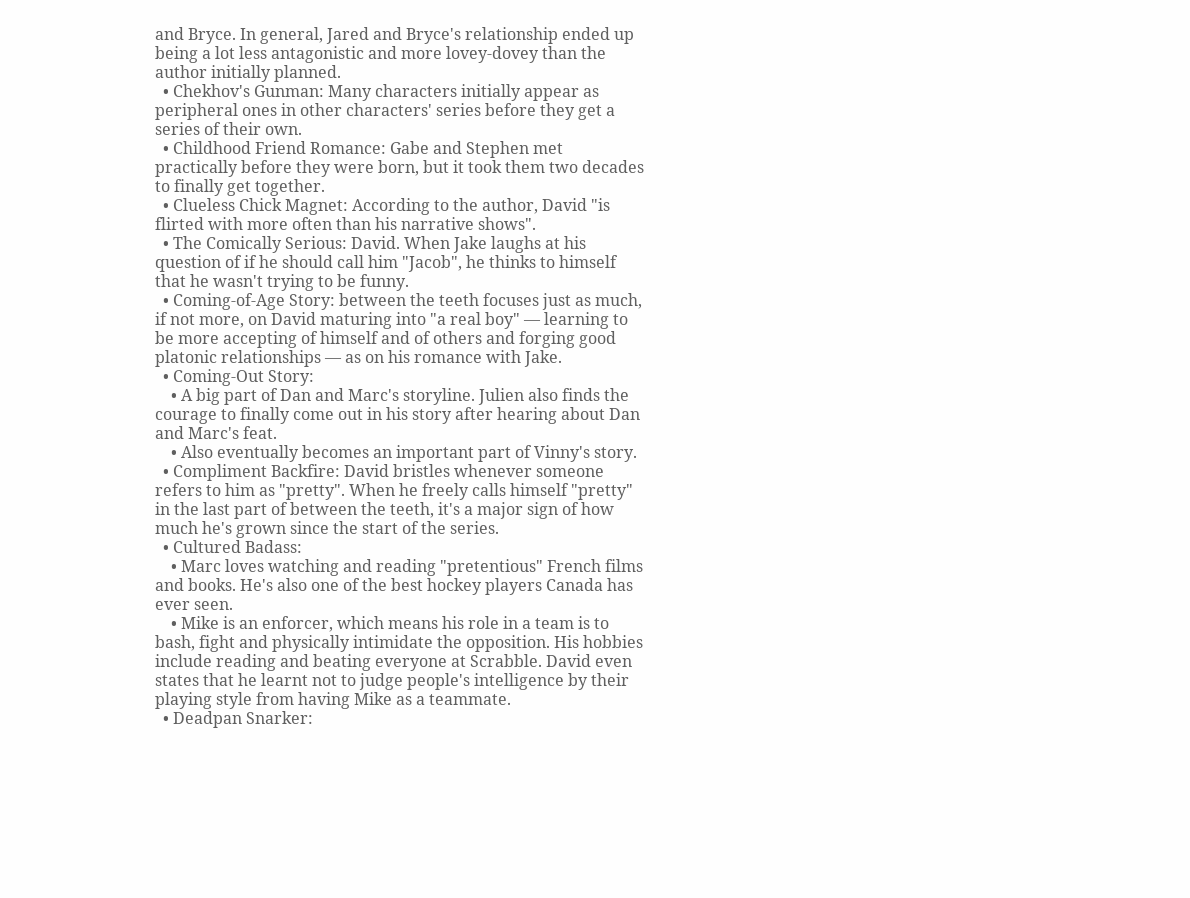and Bryce. In general, Jared and Bryce's relationship ended up being a lot less antagonistic and more lovey-dovey than the author initially planned.
  • Chekhov's Gunman: Many characters initially appear as peripheral ones in other characters' series before they get a series of their own.
  • Childhood Friend Romance: Gabe and Stephen met practically before they were born, but it took them two decades to finally get together.
  • Clueless Chick Magnet: According to the author, David "is flirted with more often than his narrative shows".
  • The Comically Serious: David. When Jake laughs at his question of if he should call him "Jacob", he thinks to himself that he wasn't trying to be funny.
  • Coming-of-Age Story: between the teeth focuses just as much, if not more, on David maturing into "a real boy" — learning to be more accepting of himself and of others and forging good platonic relationships — as on his romance with Jake.
  • Coming-Out Story:
    • A big part of Dan and Marc's storyline. Julien also finds the courage to finally come out in his story after hearing about Dan and Marc's feat.
    • Also eventually becomes an important part of Vinny's story.
  • Compliment Backfire: David bristles whenever someone refers to him as "pretty". When he freely calls himself "pretty" in the last part of between the teeth, it's a major sign of how much he's grown since the start of the series.
  • Cultured Badass:
    • Marc loves watching and reading "pretentious" French films and books. He's also one of the best hockey players Canada has ever seen.
    • Mike is an enforcer, which means his role in a team is to bash, fight and physically intimidate the opposition. His hobbies include reading and beating everyone at Scrabble. David even states that he learnt not to judge people's intelligence by their playing style from having Mike as a teammate.
  • Deadpan Snarker: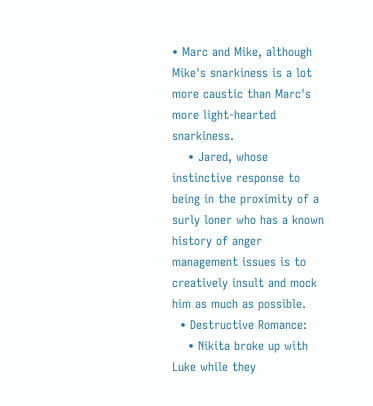• Marc and Mike, although Mike's snarkiness is a lot more caustic than Marc's more light-hearted snarkiness.
    • Jared, whose instinctive response to being in the proximity of a surly loner who has a known history of anger management issues is to creatively insult and mock him as much as possible.
  • Destructive Romance:
    • Nikita broke up with Luke while they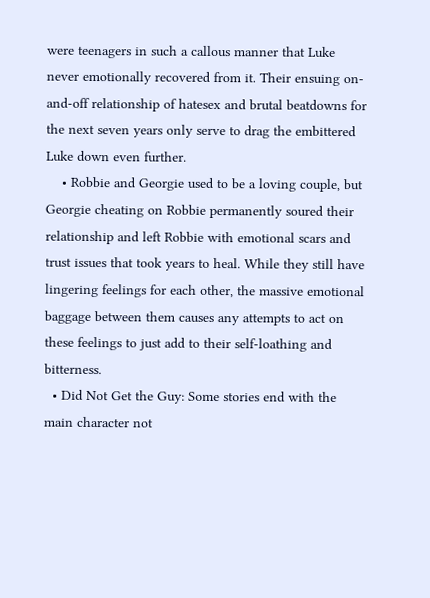were teenagers in such a callous manner that Luke never emotionally recovered from it. Their ensuing on-and-off relationship of hatesex and brutal beatdowns for the next seven years only serve to drag the embittered Luke down even further.
    • Robbie and Georgie used to be a loving couple, but Georgie cheating on Robbie permanently soured their relationship and left Robbie with emotional scars and trust issues that took years to heal. While they still have lingering feelings for each other, the massive emotional baggage between them causes any attempts to act on these feelings to just add to their self-loathing and bitterness.
  • Did Not Get the Guy: Some stories end with the main character not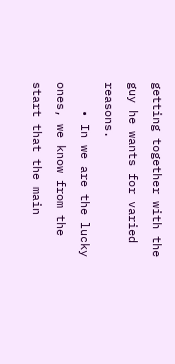getting together with the guy he wants for varied reasons.
    • In we are the lucky ones, we know from the start that the main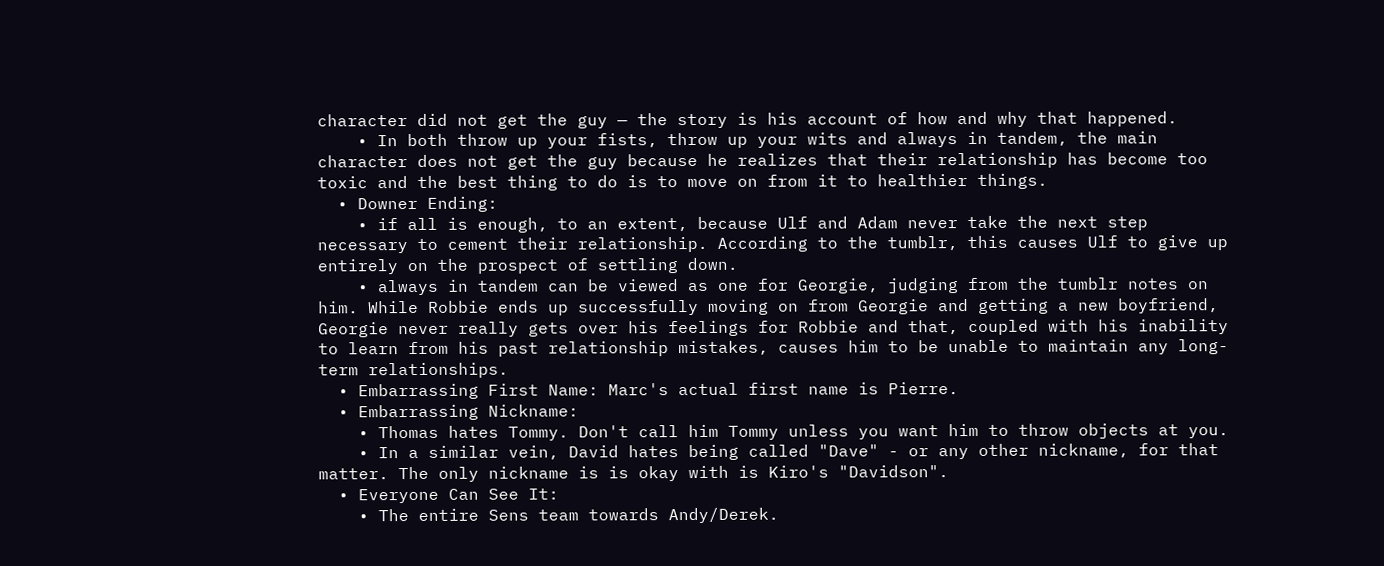character did not get the guy — the story is his account of how and why that happened.
    • In both throw up your fists, throw up your wits and always in tandem, the main character does not get the guy because he realizes that their relationship has become too toxic and the best thing to do is to move on from it to healthier things.
  • Downer Ending:
    • if all is enough, to an extent, because Ulf and Adam never take the next step necessary to cement their relationship. According to the tumblr, this causes Ulf to give up entirely on the prospect of settling down.
    • always in tandem can be viewed as one for Georgie, judging from the tumblr notes on him. While Robbie ends up successfully moving on from Georgie and getting a new boyfriend, Georgie never really gets over his feelings for Robbie and that, coupled with his inability to learn from his past relationship mistakes, causes him to be unable to maintain any long-term relationships.
  • Embarrassing First Name: Marc's actual first name is Pierre.
  • Embarrassing Nickname:
    • Thomas hates Tommy. Don't call him Tommy unless you want him to throw objects at you.
    • In a similar vein, David hates being called "Dave" - or any other nickname, for that matter. The only nickname is is okay with is Kiro's "Davidson".
  • Everyone Can See It:
    • The entire Sens team towards Andy/Derek.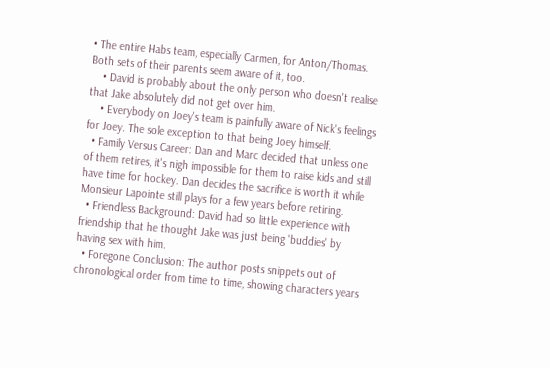• The entire Habs team, especially Carmen, for Anton/Thomas. Both sets of their parents seem aware of it, too.
    • David is probably about the only person who doesn't realise that Jake absolutely did not get over him.
    • Everybody on Joey's team is painfully aware of Nick's feelings for Joey. The sole exception to that being Joey himself.
  • Family Versus Career: Dan and Marc decided that unless one of them retires, it's nigh impossible for them to raise kids and still have time for hockey. Dan decides the sacrifice is worth it while Monsieur Lapointe still plays for a few years before retiring.
  • Friendless Background: David had so little experience with friendship that he thought Jake was just being 'buddies' by having sex with him.
  • Foregone Conclusion: The author posts snippets out of chronological order from time to time, showing characters years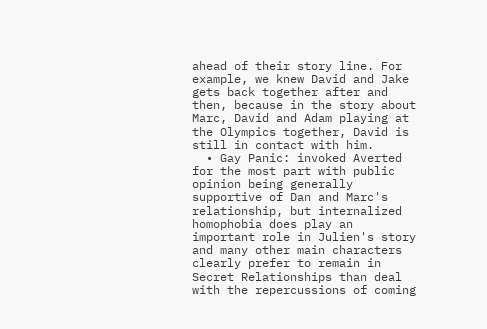ahead of their story line. For example, we knew David and Jake gets back together after and then, because in the story about Marc, David and Adam playing at the Olympics together, David is still in contact with him.
  • Gay Panic: invoked Averted for the most part with public opinion being generally supportive of Dan and Marc's relationship, but internalized homophobia does play an important role in Julien's story and many other main characters clearly prefer to remain in Secret Relationships than deal with the repercussions of coming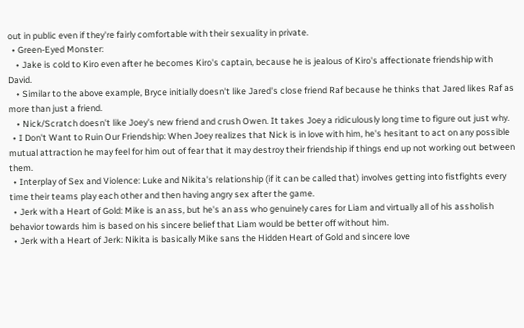out in public even if they're fairly comfortable with their sexuality in private.
  • Green-Eyed Monster:
    • Jake is cold to Kiro even after he becomes Kiro's captain, because he is jealous of Kiro's affectionate friendship with David.
    • Similar to the above example, Bryce initially doesn't like Jared's close friend Raf because he thinks that Jared likes Raf as more than just a friend.
    • Nick/Scratch doesn't like Joey's new friend and crush Owen. It takes Joey a ridiculously long time to figure out just why.
  • I Don't Want to Ruin Our Friendship: When Joey realizes that Nick is in love with him, he's hesitant to act on any possible mutual attraction he may feel for him out of fear that it may destroy their friendship if things end up not working out between them.
  • Interplay of Sex and Violence: Luke and Nikita's relationship (if it can be called that) involves getting into fistfights every time their teams play each other and then having angry sex after the game.
  • Jerk with a Heart of Gold: Mike is an ass, but he's an ass who genuinely cares for Liam and virtually all of his assholish behavior towards him is based on his sincere belief that Liam would be better off without him.
  • Jerk with a Heart of Jerk: Nikita is basically Mike sans the Hidden Heart of Gold and sincere love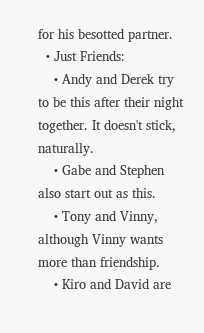for his besotted partner.
  • Just Friends:
    • Andy and Derek try to be this after their night together. It doesn't stick, naturally.
    • Gabe and Stephen also start out as this.
    • Tony and Vinny, although Vinny wants more than friendship.
    • Kiro and David are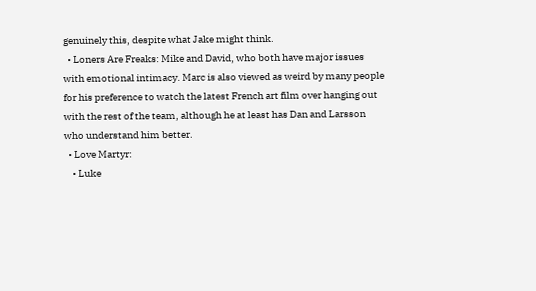genuinely this, despite what Jake might think.
  • Loners Are Freaks: Mike and David, who both have major issues with emotional intimacy. Marc is also viewed as weird by many people for his preference to watch the latest French art film over hanging out with the rest of the team, although he at least has Dan and Larsson who understand him better.
  • Love Martyr:
    • Luke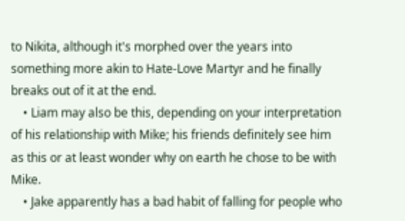to Nikita, although it's morphed over the years into something more akin to Hate-Love Martyr and he finally breaks out of it at the end.
    • Liam may also be this, depending on your interpretation of his relationship with Mike; his friends definitely see him as this or at least wonder why on earth he chose to be with Mike.
    • Jake apparently has a bad habit of falling for people who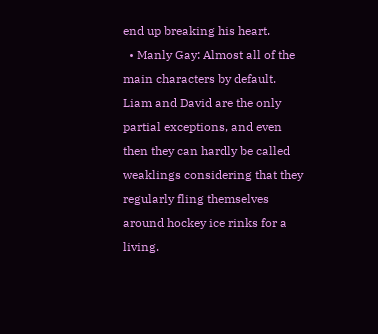end up breaking his heart.
  • Manly Gay: Almost all of the main characters by default. Liam and David are the only partial exceptions, and even then they can hardly be called weaklings considering that they regularly fling themselves around hockey ice rinks for a living.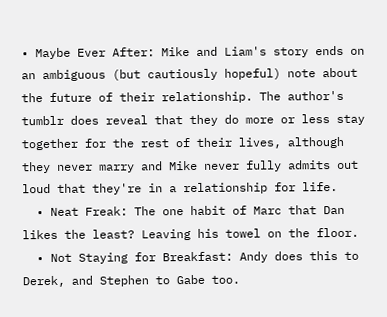• Maybe Ever After: Mike and Liam's story ends on an ambiguous (but cautiously hopeful) note about the future of their relationship. The author's tumblr does reveal that they do more or less stay together for the rest of their lives, although they never marry and Mike never fully admits out loud that they're in a relationship for life.
  • Neat Freak: The one habit of Marc that Dan likes the least? Leaving his towel on the floor.
  • Not Staying for Breakfast: Andy does this to Derek, and Stephen to Gabe too.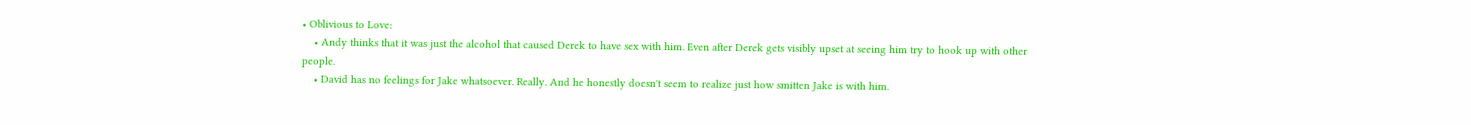• Oblivious to Love:
    • Andy thinks that it was just the alcohol that caused Derek to have sex with him. Even after Derek gets visibly upset at seeing him try to hook up with other people.
    • David has no feelings for Jake whatsoever. Really. And he honestly doesn't seem to realize just how smitten Jake is with him.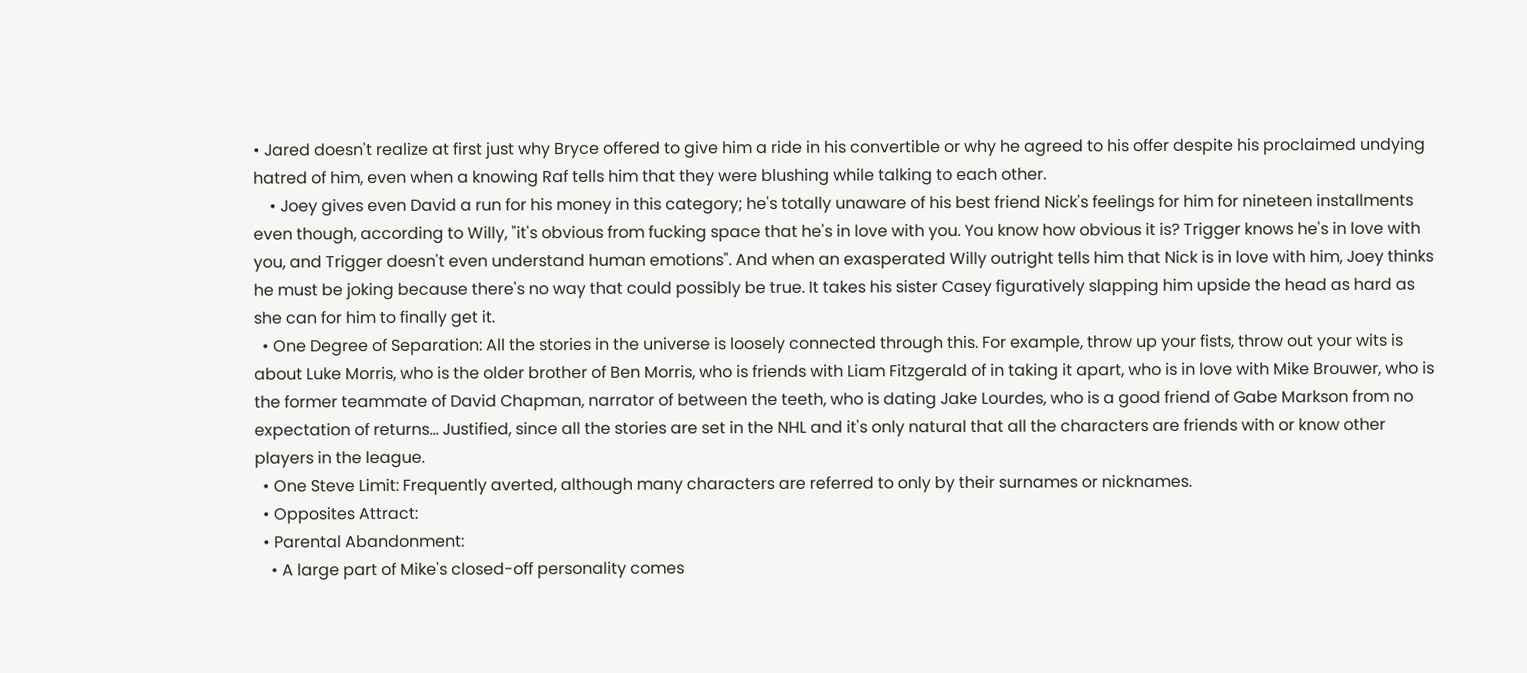• Jared doesn't realize at first just why Bryce offered to give him a ride in his convertible or why he agreed to his offer despite his proclaimed undying hatred of him, even when a knowing Raf tells him that they were blushing while talking to each other.
    • Joey gives even David a run for his money in this category; he's totally unaware of his best friend Nick's feelings for him for nineteen installments even though, according to Willy, "it's obvious from fucking space that he's in love with you. You know how obvious it is? Trigger knows he's in love with you, and Trigger doesn't even understand human emotions". And when an exasperated Willy outright tells him that Nick is in love with him, Joey thinks he must be joking because there's no way that could possibly be true. It takes his sister Casey figuratively slapping him upside the head as hard as she can for him to finally get it.
  • One Degree of Separation: All the stories in the universe is loosely connected through this. For example, throw up your fists, throw out your wits is about Luke Morris, who is the older brother of Ben Morris, who is friends with Liam Fitzgerald of in taking it apart, who is in love with Mike Brouwer, who is the former teammate of David Chapman, narrator of between the teeth, who is dating Jake Lourdes, who is a good friend of Gabe Markson from no expectation of returns... Justified, since all the stories are set in the NHL and it's only natural that all the characters are friends with or know other players in the league.
  • One Steve Limit: Frequently averted, although many characters are referred to only by their surnames or nicknames.
  • Opposites Attract:
  • Parental Abandonment:
    • A large part of Mike's closed-off personality comes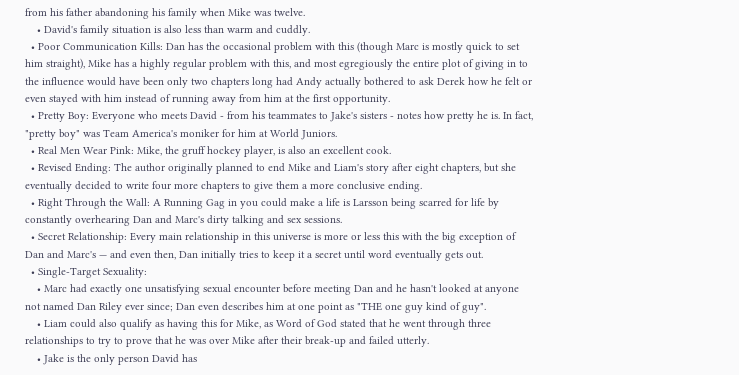from his father abandoning his family when Mike was twelve.
    • David's family situation is also less than warm and cuddly.
  • Poor Communication Kills: Dan has the occasional problem with this (though Marc is mostly quick to set him straight), Mike has a highly regular problem with this, and most egregiously the entire plot of giving in to the influence would have been only two chapters long had Andy actually bothered to ask Derek how he felt or even stayed with him instead of running away from him at the first opportunity.
  • Pretty Boy: Everyone who meets David - from his teammates to Jake's sisters - notes how pretty he is. In fact, "pretty boy" was Team America's moniker for him at World Juniors.
  • Real Men Wear Pink: Mike, the gruff hockey player, is also an excellent cook.
  • Revised Ending: The author originally planned to end Mike and Liam's story after eight chapters, but she eventually decided to write four more chapters to give them a more conclusive ending.
  • Right Through the Wall: A Running Gag in you could make a life is Larsson being scarred for life by constantly overhearing Dan and Marc's dirty talking and sex sessions.
  • Secret Relationship: Every main relationship in this universe is more or less this with the big exception of Dan and Marc's — and even then, Dan initially tries to keep it a secret until word eventually gets out.
  • Single-Target Sexuality:
    • Marc had exactly one unsatisfying sexual encounter before meeting Dan and he hasn't looked at anyone not named Dan Riley ever since; Dan even describes him at one point as "THE one guy kind of guy".
    • Liam could also qualify as having this for Mike, as Word of God stated that he went through three relationships to try to prove that he was over Mike after their break-up and failed utterly.
    • Jake is the only person David has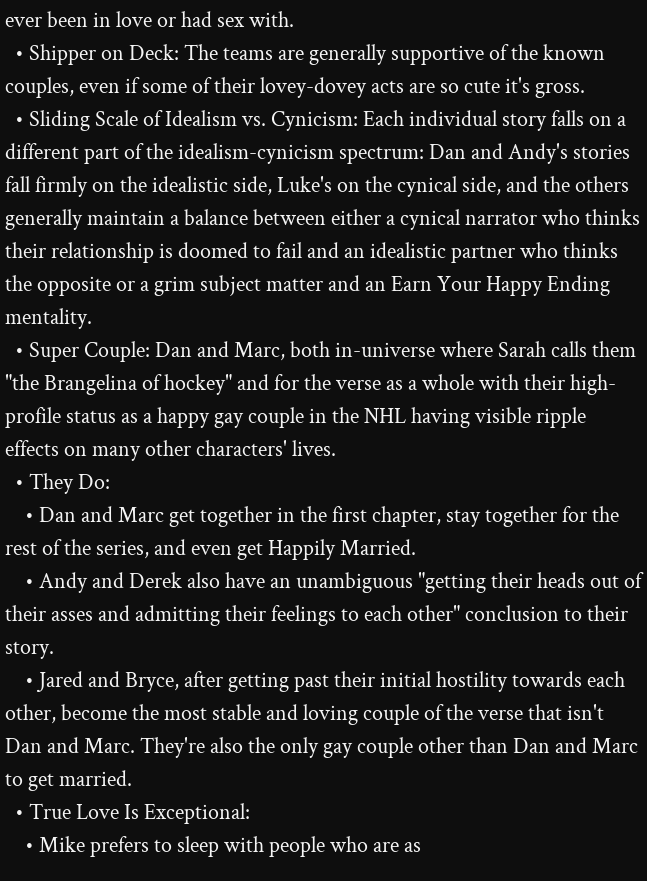ever been in love or had sex with.
  • Shipper on Deck: The teams are generally supportive of the known couples, even if some of their lovey-dovey acts are so cute it's gross.
  • Sliding Scale of Idealism vs. Cynicism: Each individual story falls on a different part of the idealism-cynicism spectrum: Dan and Andy's stories fall firmly on the idealistic side, Luke's on the cynical side, and the others generally maintain a balance between either a cynical narrator who thinks their relationship is doomed to fail and an idealistic partner who thinks the opposite or a grim subject matter and an Earn Your Happy Ending mentality.
  • Super Couple: Dan and Marc, both in-universe where Sarah calls them "the Brangelina of hockey" and for the verse as a whole with their high-profile status as a happy gay couple in the NHL having visible ripple effects on many other characters' lives.
  • They Do:
    • Dan and Marc get together in the first chapter, stay together for the rest of the series, and even get Happily Married.
    • Andy and Derek also have an unambiguous "getting their heads out of their asses and admitting their feelings to each other" conclusion to their story.
    • Jared and Bryce, after getting past their initial hostility towards each other, become the most stable and loving couple of the verse that isn't Dan and Marc. They're also the only gay couple other than Dan and Marc to get married.
  • True Love Is Exceptional:
    • Mike prefers to sleep with people who are as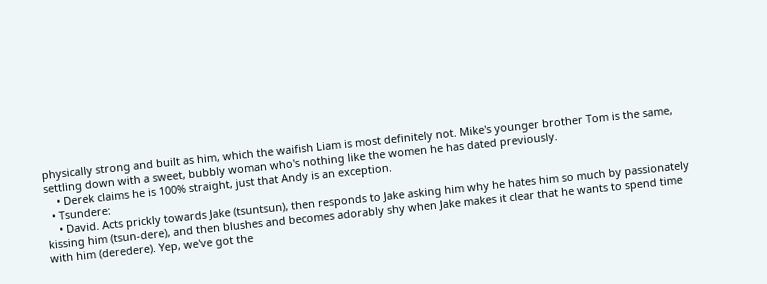physically strong and built as him, which the waifish Liam is most definitely not. Mike's younger brother Tom is the same, settling down with a sweet, bubbly woman who's nothing like the women he has dated previously.
    • Derek claims he is 100% straight, just that Andy is an exception.
  • Tsundere:
    • David. Acts prickly towards Jake (tsuntsun), then responds to Jake asking him why he hates him so much by passionately kissing him (tsun-dere), and then blushes and becomes adorably shy when Jake makes it clear that he wants to spend time with him (deredere). Yep, we've got the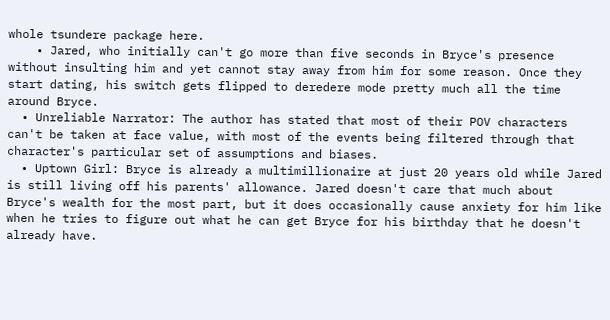whole tsundere package here.
    • Jared, who initially can't go more than five seconds in Bryce's presence without insulting him and yet cannot stay away from him for some reason. Once they start dating, his switch gets flipped to deredere mode pretty much all the time around Bryce.
  • Unreliable Narrator: The author has stated that most of their POV characters can't be taken at face value, with most of the events being filtered through that character's particular set of assumptions and biases.
  • Uptown Girl: Bryce is already a multimillionaire at just 20 years old while Jared is still living off his parents' allowance. Jared doesn't care that much about Bryce's wealth for the most part, but it does occasionally cause anxiety for him like when he tries to figure out what he can get Bryce for his birthday that he doesn't already have.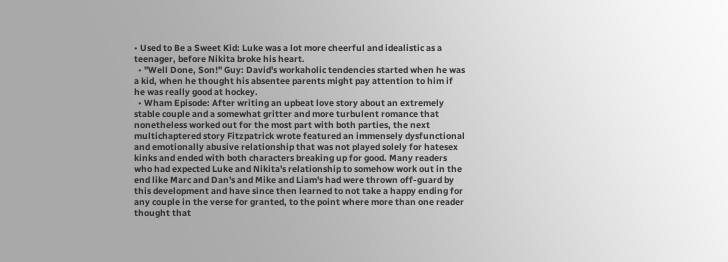• Used to Be a Sweet Kid: Luke was a lot more cheerful and idealistic as a teenager, before Nikita broke his heart.
  • "Well Done, Son!" Guy: David's workaholic tendencies started when he was a kid, when he thought his absentee parents might pay attention to him if he was really good at hockey.
  • Wham Episode: After writing an upbeat love story about an extremely stable couple and a somewhat gritter and more turbulent romance that nonetheless worked out for the most part with both parties, the next multichaptered story Fitzpatrick wrote featured an immensely dysfunctional and emotionally abusive relationship that was not played solely for hatesex kinks and ended with both characters breaking up for good. Many readers who had expected Luke and Nikita's relationship to somehow work out in the end like Marc and Dan's and Mike and Liam's had were thrown off-guard by this development and have since then learned to not take a happy ending for any couple in the verse for granted, to the point where more than one reader thought that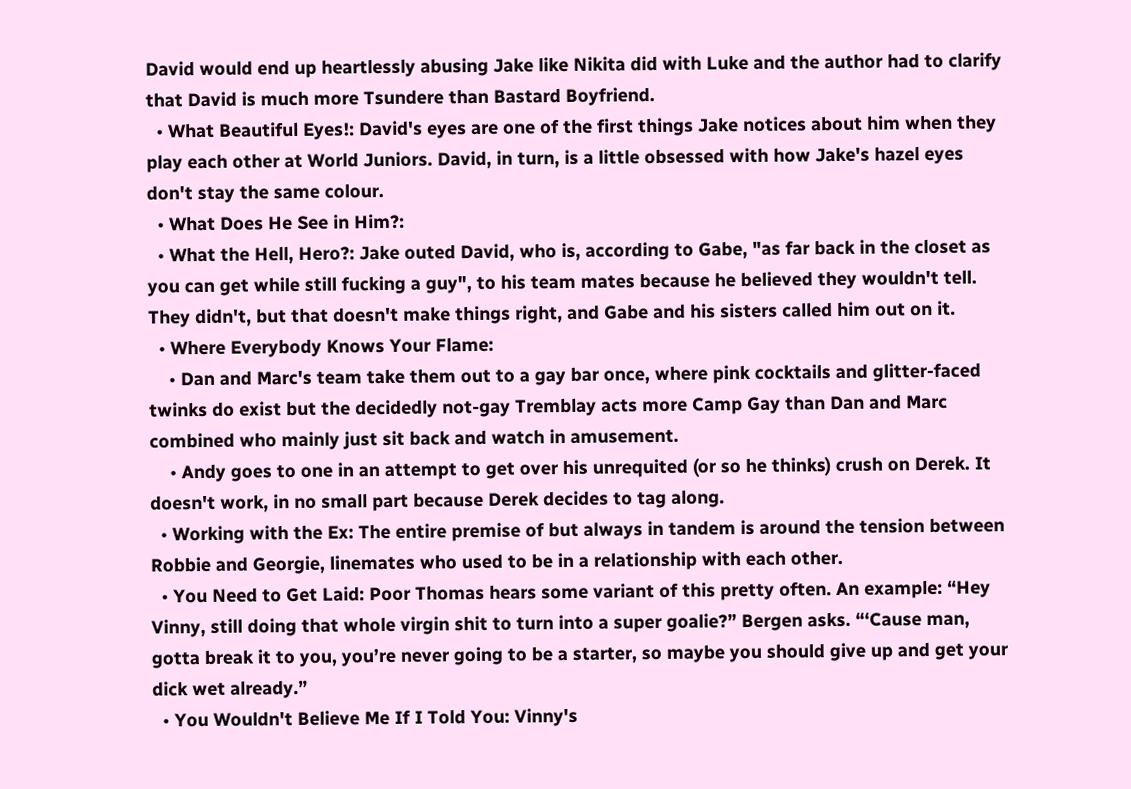David would end up heartlessly abusing Jake like Nikita did with Luke and the author had to clarify that David is much more Tsundere than Bastard Boyfriend.
  • What Beautiful Eyes!: David's eyes are one of the first things Jake notices about him when they play each other at World Juniors. David, in turn, is a little obsessed with how Jake's hazel eyes don't stay the same colour.
  • What Does He See in Him?:
  • What the Hell, Hero?: Jake outed David, who is, according to Gabe, "as far back in the closet as you can get while still fucking a guy", to his team mates because he believed they wouldn't tell. They didn't, but that doesn't make things right, and Gabe and his sisters called him out on it.
  • Where Everybody Knows Your Flame:
    • Dan and Marc's team take them out to a gay bar once, where pink cocktails and glitter-faced twinks do exist but the decidedly not-gay Tremblay acts more Camp Gay than Dan and Marc combined who mainly just sit back and watch in amusement.
    • Andy goes to one in an attempt to get over his unrequited (or so he thinks) crush on Derek. It doesn't work, in no small part because Derek decides to tag along.
  • Working with the Ex: The entire premise of but always in tandem is around the tension between Robbie and Georgie, linemates who used to be in a relationship with each other.
  • You Need to Get Laid: Poor Thomas hears some variant of this pretty often. An example: “Hey Vinny, still doing that whole virgin shit to turn into a super goalie?” Bergen asks. “‘Cause man, gotta break it to you, you’re never going to be a starter, so maybe you should give up and get your dick wet already.”
  • You Wouldn't Believe Me If I Told You: Vinny's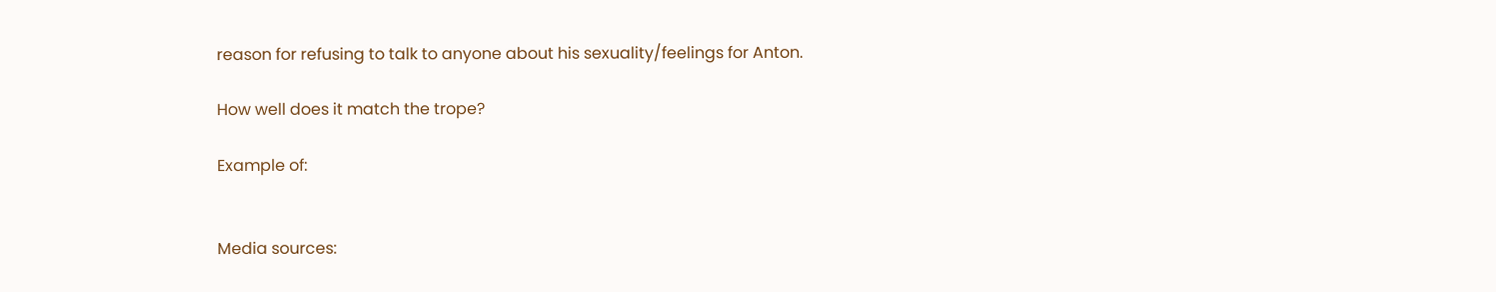reason for refusing to talk to anyone about his sexuality/feelings for Anton.

How well does it match the trope?

Example of:


Media sources: